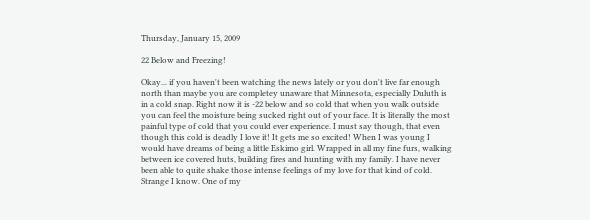Thursday, January 15, 2009

22 Below and Freezing!

Okay... if you haven't been watching the news lately or you don't live far enough north than maybe you are completey unaware that Minnesota, especially Duluth is in a cold snap. Right now it is -22 below and so cold that when you walk outside you can feel the moisture being sucked right out of your face. It is literally the most painful type of cold that you could ever experience. I must say though, that even though this cold is deadly I love it! It gets me so excited! When I was young I would have dreams of being a little Eskimo girl. Wrapped in all my fine furs, walking between ice covered huts, building fires and hunting with my family. I have never been able to quite shake those intense feelings of my love for that kind of cold. Strange I know. One of my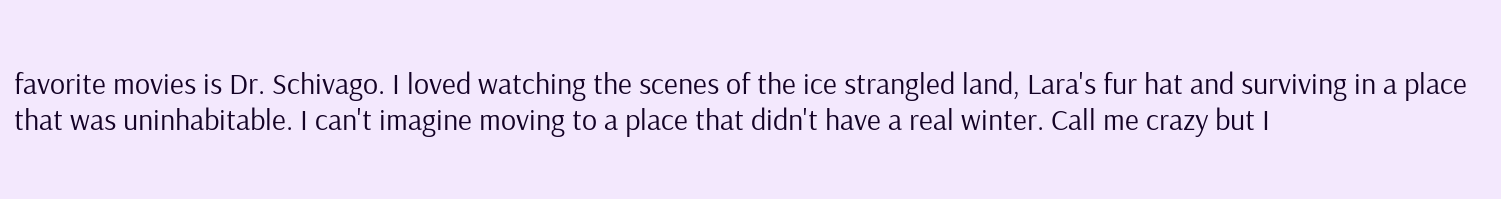favorite movies is Dr. Schivago. I loved watching the scenes of the ice strangled land, Lara's fur hat and surviving in a place that was uninhabitable. I can't imagine moving to a place that didn't have a real winter. Call me crazy but I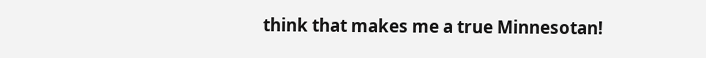think that makes me a true Minnesotan!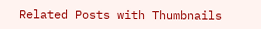Related Posts with Thumbnails